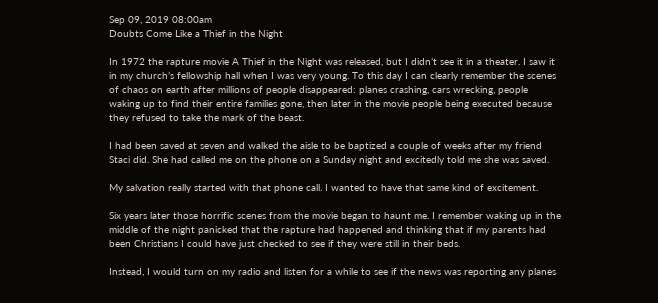Sep 09, 2019 08:00am
Doubts Come Like a Thief in the Night

In 1972 the rapture movie A Thief in the Night was released, but I didn’t see it in a theater. I saw it in my church’s fellowship hall when I was very young. To this day I can clearly remember the scenes of chaos on earth after millions of people disappeared: planes crashing, cars wrecking, people waking up to find their entire families gone, then later in the movie people being executed because they refused to take the mark of the beast.

I had been saved at seven and walked the aisle to be baptized a couple of weeks after my friend Staci did. She had called me on the phone on a Sunday night and excitedly told me she was saved.

My salvation really started with that phone call. I wanted to have that same kind of excitement.

Six years later those horrific scenes from the movie began to haunt me. I remember waking up in the middle of the night panicked that the rapture had happened and thinking that if my parents had been Christians I could have just checked to see if they were still in their beds.

Instead, I would turn on my radio and listen for a while to see if the news was reporting any planes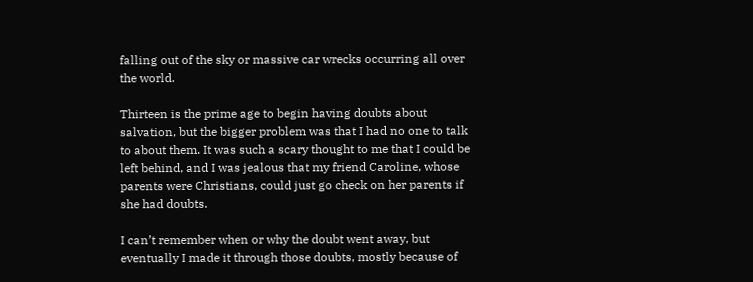falling out of the sky or massive car wrecks occurring all over the world.

Thirteen is the prime age to begin having doubts about salvation, but the bigger problem was that I had no one to talk to about them. It was such a scary thought to me that I could be left behind, and I was jealous that my friend Caroline, whose parents were Christians, could just go check on her parents if she had doubts.

I can’t remember when or why the doubt went away, but eventually I made it through those doubts, mostly because of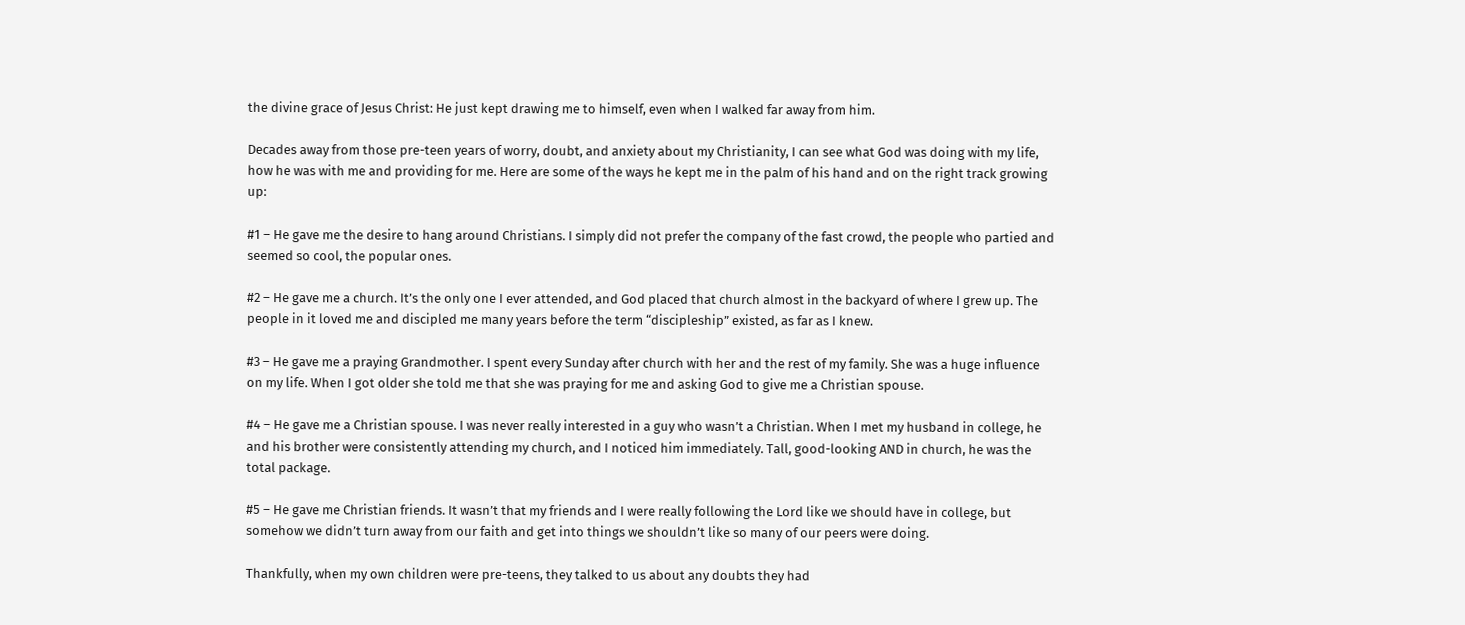the divine grace of Jesus Christ: He just kept drawing me to himself, even when I walked far away from him.

Decades away from those pre-teen years of worry, doubt, and anxiety about my Christianity, I can see what God was doing with my life, how he was with me and providing for me. Here are some of the ways he kept me in the palm of his hand and on the right track growing up:

#1 – He gave me the desire to hang around Christians. I simply did not prefer the company of the fast crowd, the people who partied and seemed so cool, the popular ones.

#2 – He gave me a church. It’s the only one I ever attended, and God placed that church almost in the backyard of where I grew up. The people in it loved me and discipled me many years before the term “discipleship” existed, as far as I knew.

#3 – He gave me a praying Grandmother. I spent every Sunday after church with her and the rest of my family. She was a huge influence on my life. When I got older she told me that she was praying for me and asking God to give me a Christian spouse.

#4 – He gave me a Christian spouse. I was never really interested in a guy who wasn’t a Christian. When I met my husband in college, he and his brother were consistently attending my church, and I noticed him immediately. Tall, good-looking AND in church, he was the total package.

#5 – He gave me Christian friends. It wasn’t that my friends and I were really following the Lord like we should have in college, but somehow we didn’t turn away from our faith and get into things we shouldn’t like so many of our peers were doing.

Thankfully, when my own children were pre-teens, they talked to us about any doubts they had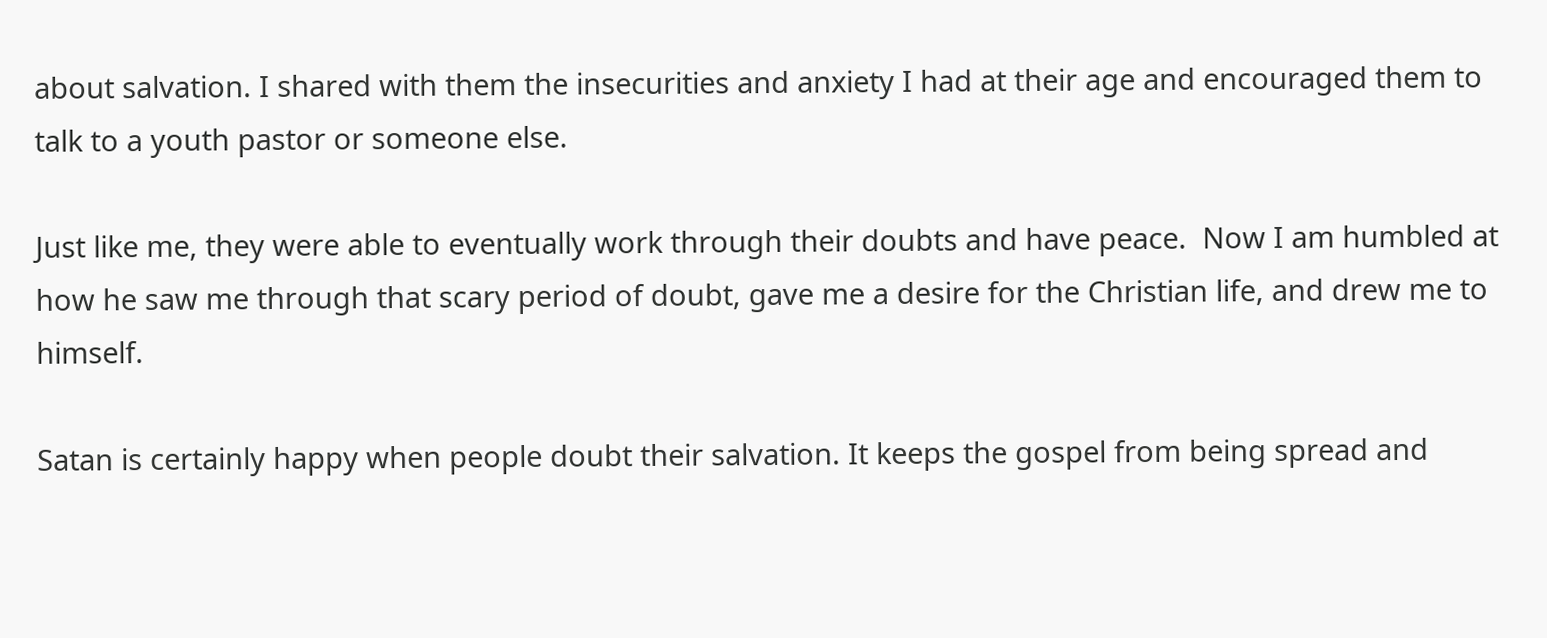about salvation. I shared with them the insecurities and anxiety I had at their age and encouraged them to talk to a youth pastor or someone else.

Just like me, they were able to eventually work through their doubts and have peace.  Now I am humbled at how he saw me through that scary period of doubt, gave me a desire for the Christian life, and drew me to himself.

Satan is certainly happy when people doubt their salvation. It keeps the gospel from being spread and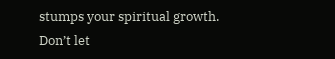stumps your spiritual growth. Don’t let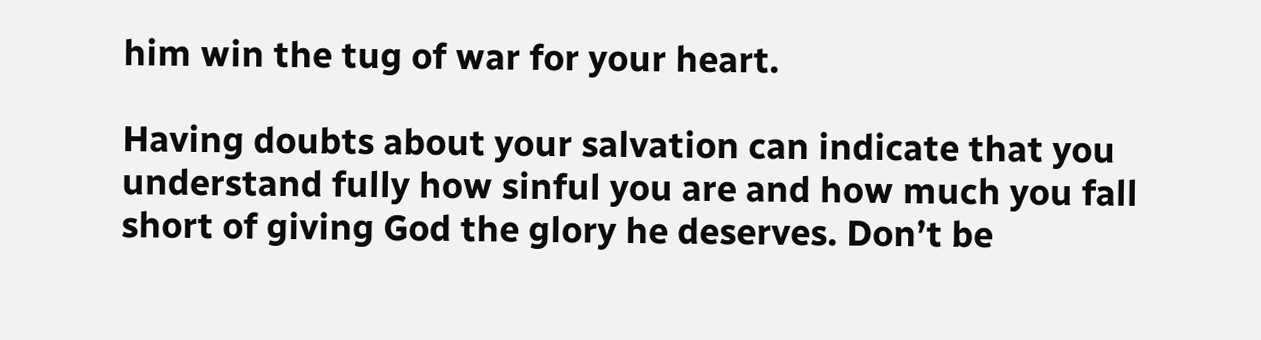him win the tug of war for your heart.

Having doubts about your salvation can indicate that you understand fully how sinful you are and how much you fall short of giving God the glory he deserves. Don’t be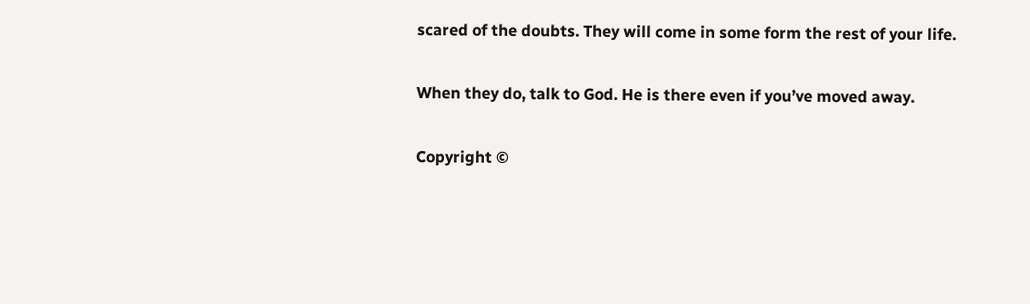scared of the doubts. They will come in some form the rest of your life.

When they do, talk to God. He is there even if you’ve moved away.

Copyright ©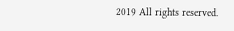2019 All rights reserved.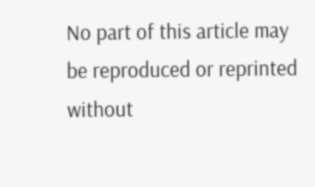No part of this article may be reproduced or reprinted without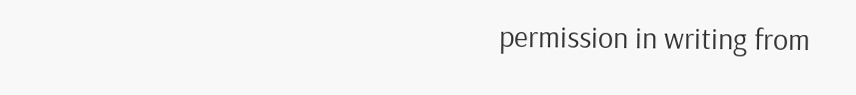permission in writing from